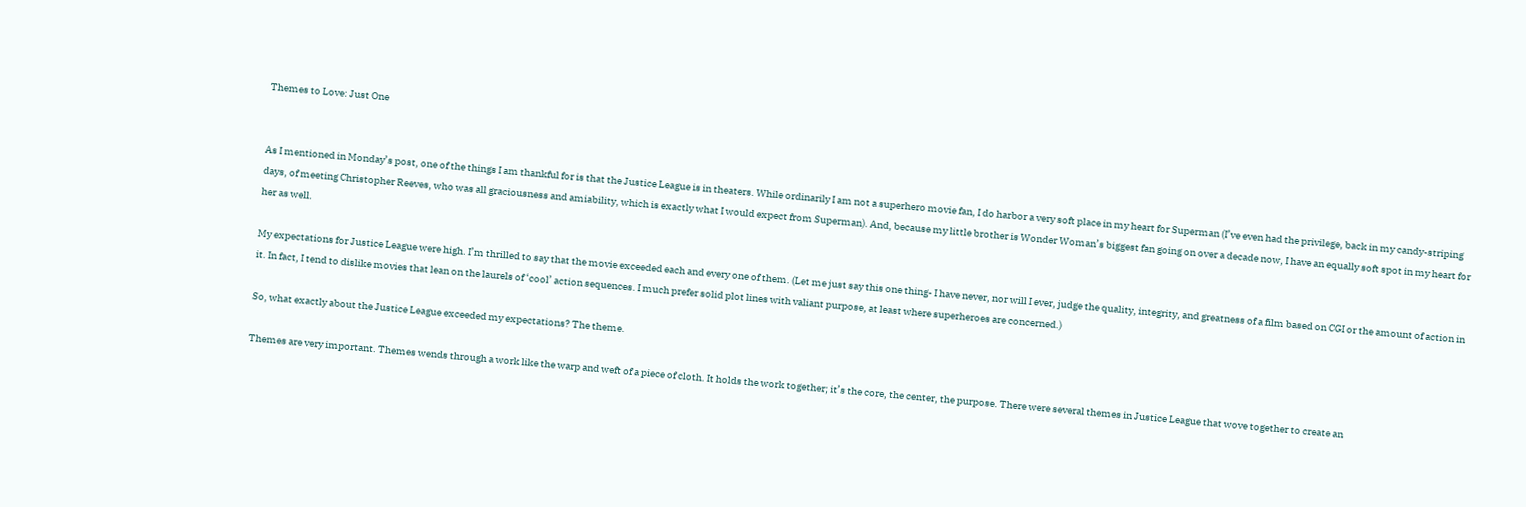Themes to Love: Just One


As I mentioned in Monday’s post, one of the things I am thankful for is that the Justice League is in theaters. While ordinarily I am not a superhero movie fan, I do harbor a very soft place in my heart for Superman (I’ve even had the privilege, back in my candy-striping days, of meeting Christopher Reeves, who was all graciousness and amiability, which is exactly what I would expect from Superman). And, because my little brother is Wonder Woman’s biggest fan going on over a decade now, I have an equally soft spot in my heart for her as well.

My expectations for Justice League were high. I’m thrilled to say that the movie exceeded each and every one of them. (Let me just say this one thing- I have never, nor will I ever, judge the quality, integrity, and greatness of a film based on CGI or the amount of action in it. In fact, I tend to dislike movies that lean on the laurels of ‘cool’ action sequences. I much prefer solid plot lines with valiant purpose, at least where superheroes are concerned.)

So, what exactly about the Justice League exceeded my expectations? The theme.

Themes are very important. Themes wends through a work like the warp and weft of a piece of cloth. It holds the work together; it’s the core, the center, the purpose. There were several themes in Justice League that wove together to create an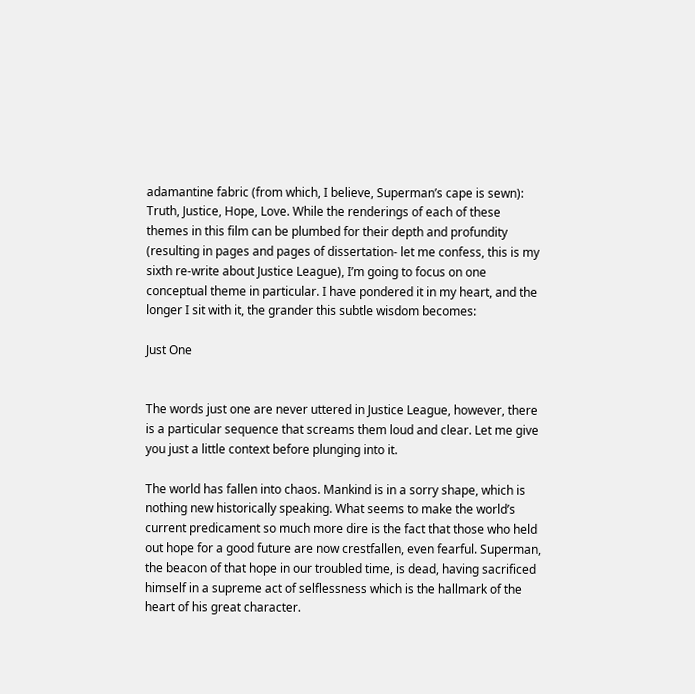adamantine fabric (from which, I believe, Superman’s cape is sewn): Truth, Justice, Hope, Love. While the renderings of each of these themes in this film can be plumbed for their depth and profundity (resulting in pages and pages of dissertation- let me confess, this is my sixth re-write about Justice League), I’m going to focus on one conceptual theme in particular. I have pondered it in my heart, and the longer I sit with it, the grander this subtle wisdom becomes:

Just One


The words just one are never uttered in Justice League, however, there is a particular sequence that screams them loud and clear. Let me give you just a little context before plunging into it.

The world has fallen into chaos. Mankind is in a sorry shape, which is nothing new historically speaking. What seems to make the world’s current predicament so much more dire is the fact that those who held out hope for a good future are now crestfallen, even fearful. Superman, the beacon of that hope in our troubled time, is dead, having sacrificed himself in a supreme act of selflessness which is the hallmark of the heart of his great character.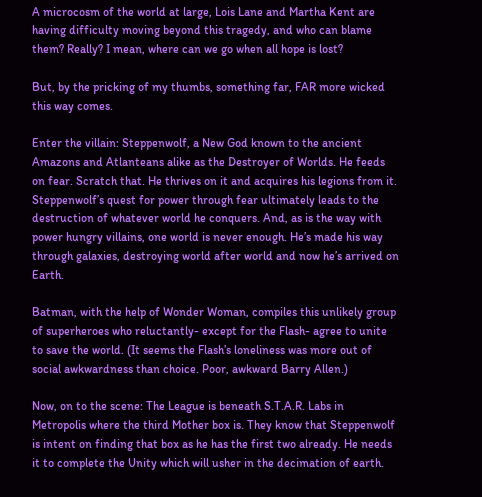A microcosm of the world at large, Lois Lane and Martha Kent are having difficulty moving beyond this tragedy, and who can blame them? Really? I mean, where can we go when all hope is lost?

But, by the pricking of my thumbs, something far, FAR more wicked this way comes.

Enter the villain: Steppenwolf, a New God known to the ancient Amazons and Atlanteans alike as the Destroyer of Worlds. He feeds on fear. Scratch that. He thrives on it and acquires his legions from it. Steppenwolf’s quest for power through fear ultimately leads to the destruction of whatever world he conquers. And, as is the way with power hungry villains, one world is never enough. He’s made his way through galaxies, destroying world after world and now he’s arrived on Earth.

Batman, with the help of Wonder Woman, compiles this unlikely group of superheroes who reluctantly- except for the Flash- agree to unite to save the world. (It seems the Flash’s loneliness was more out of social awkwardness than choice. Poor, awkward Barry Allen.)

Now, on to the scene: The League is beneath S.T.A.R. Labs in Metropolis where the third Mother box is. They know that Steppenwolf is intent on finding that box as he has the first two already. He needs it to complete the Unity which will usher in the decimation of earth.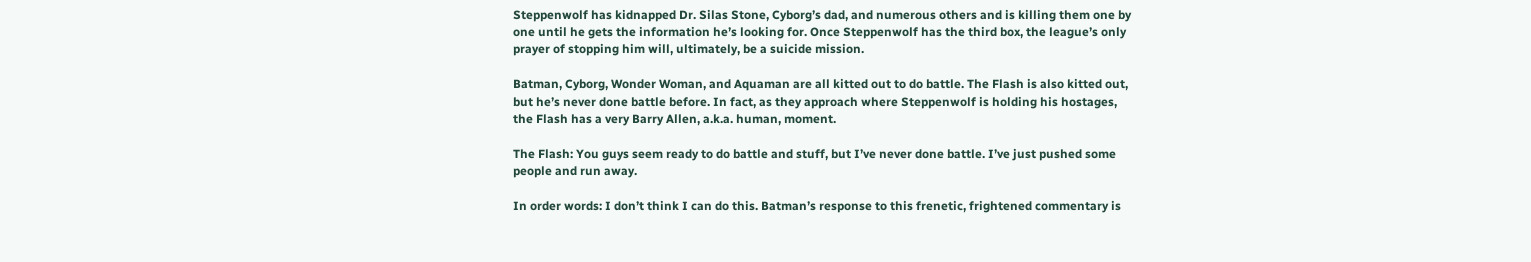Steppenwolf has kidnapped Dr. Silas Stone, Cyborg’s dad, and numerous others and is killing them one by one until he gets the information he’s looking for. Once Steppenwolf has the third box, the league’s only prayer of stopping him will, ultimately, be a suicide mission.

Batman, Cyborg, Wonder Woman, and Aquaman are all kitted out to do battle. The Flash is also kitted out, but he’s never done battle before. In fact, as they approach where Steppenwolf is holding his hostages, the Flash has a very Barry Allen, a.k.a. human, moment.

The Flash: You guys seem ready to do battle and stuff, but I’ve never done battle. I’ve just pushed some people and run away.

In order words: I don’t think I can do this. Batman’s response to this frenetic, frightened commentary is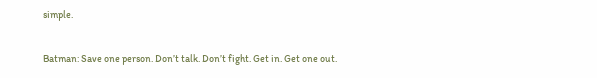simple.

Batman: Save one person. Don’t talk. Don’t fight. Get in. Get one out.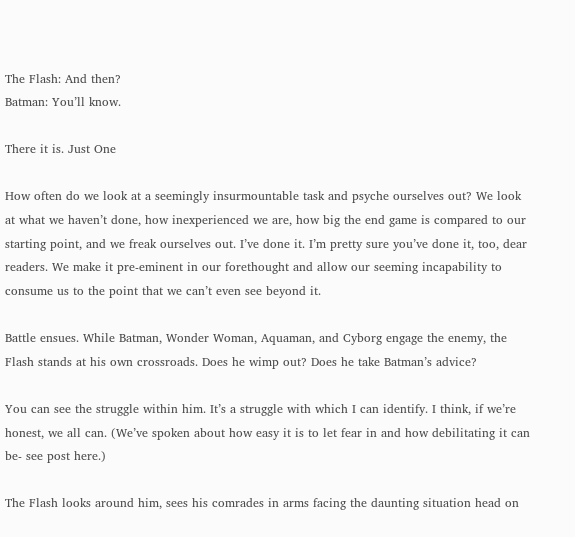The Flash: And then?
Batman: You’ll know.

There it is. Just One

How often do we look at a seemingly insurmountable task and psyche ourselves out? We look at what we haven’t done, how inexperienced we are, how big the end game is compared to our starting point, and we freak ourselves out. I’ve done it. I’m pretty sure you’ve done it, too, dear readers. We make it pre-eminent in our forethought and allow our seeming incapability to consume us to the point that we can’t even see beyond it.

Battle ensues. While Batman, Wonder Woman, Aquaman, and Cyborg engage the enemy, the Flash stands at his own crossroads. Does he wimp out? Does he take Batman’s advice?

You can see the struggle within him. It’s a struggle with which I can identify. I think, if we’re honest, we all can. (We’ve spoken about how easy it is to let fear in and how debilitating it can be- see post here.)

The Flash looks around him, sees his comrades in arms facing the daunting situation head on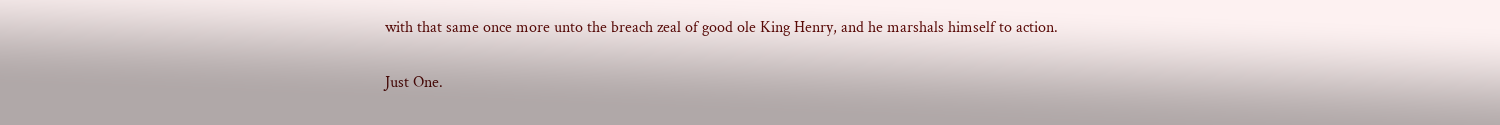with that same once more unto the breach zeal of good ole King Henry, and he marshals himself to action.

Just One.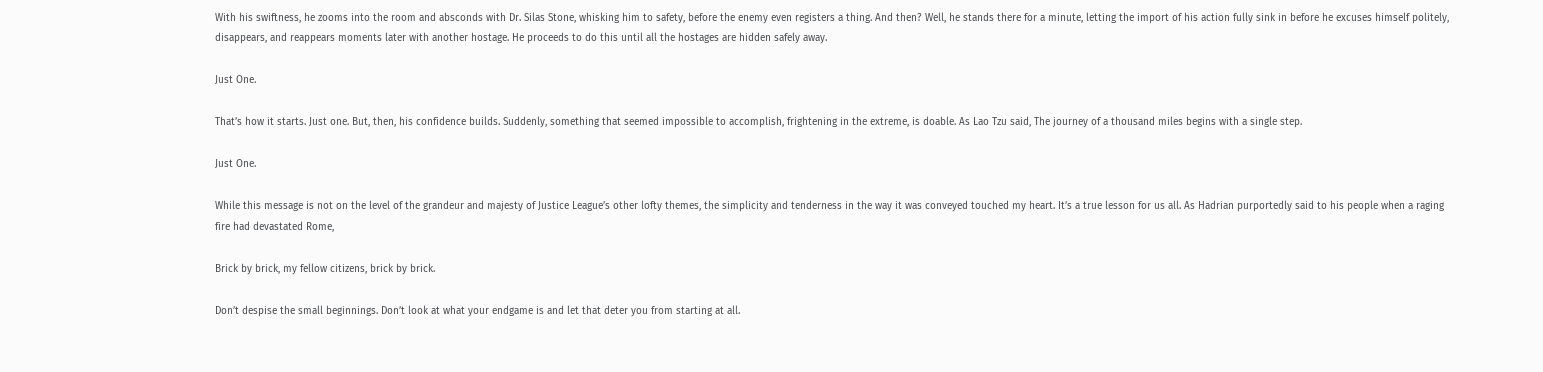With his swiftness, he zooms into the room and absconds with Dr. Silas Stone, whisking him to safety, before the enemy even registers a thing. And then? Well, he stands there for a minute, letting the import of his action fully sink in before he excuses himself politely, disappears, and reappears moments later with another hostage. He proceeds to do this until all the hostages are hidden safely away.

Just One.

That’s how it starts. Just one. But, then, his confidence builds. Suddenly, something that seemed impossible to accomplish, frightening in the extreme, is doable. As Lao Tzu said, The journey of a thousand miles begins with a single step.

Just One.

While this message is not on the level of the grandeur and majesty of Justice League’s other lofty themes, the simplicity and tenderness in the way it was conveyed touched my heart. It’s a true lesson for us all. As Hadrian purportedly said to his people when a raging fire had devastated Rome,

Brick by brick, my fellow citizens, brick by brick.

Don’t despise the small beginnings. Don’t look at what your endgame is and let that deter you from starting at all.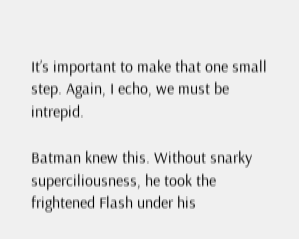It’s important to make that one small step. Again, I echo, we must be intrepid.

Batman knew this. Without snarky superciliousness, he took the frightened Flash under his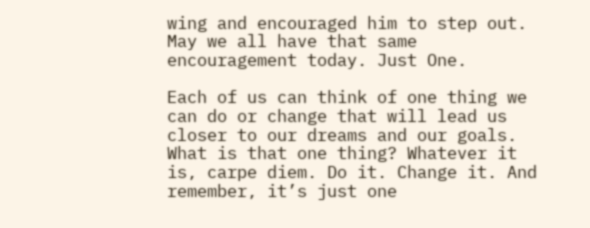wing and encouraged him to step out. May we all have that same encouragement today. Just One.

Each of us can think of one thing we can do or change that will lead us closer to our dreams and our goals. What is that one thing? Whatever it is, carpe diem. Do it. Change it. And remember, it’s just one